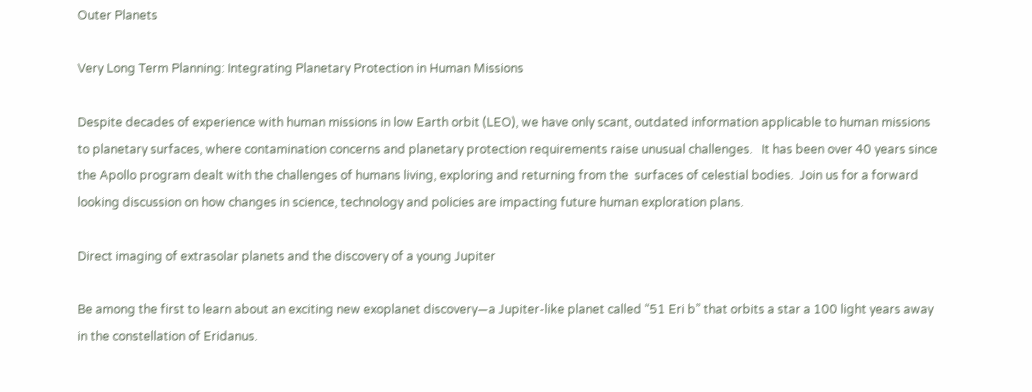Outer Planets

Very Long Term Planning: Integrating Planetary Protection in Human Missions

Despite decades of experience with human missions in low Earth orbit (LEO), we have only scant, outdated information applicable to human missions to planetary surfaces, where contamination concerns and planetary protection requirements raise unusual challenges.   It has been over 40 years since the Apollo program dealt with the challenges of humans living, exploring and returning from the  surfaces of celestial bodies.  Join us for a forward looking discussion on how changes in science, technology and policies are impacting future human exploration plans.

Direct imaging of extrasolar planets and the discovery of a young Jupiter

Be among the first to learn about an exciting new exoplanet discovery—a Jupiter-like planet called “51 Eri b” that orbits a star a 100 light years away in the constellation of Eridanus.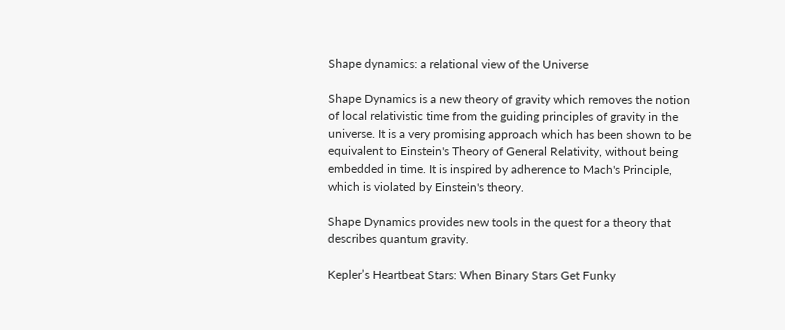Shape dynamics: a relational view of the Universe

Shape Dynamics is a new theory of gravity which removes the notion of local relativistic time from the guiding principles of gravity in the universe. It is a very promising approach which has been shown to be equivalent to Einstein's Theory of General Relativity, without being embedded in time. It is inspired by adherence to Mach's Principle, which is violated by Einstein's theory.

Shape Dynamics provides new tools in the quest for a theory that describes quantum gravity.

Kepler’s Heartbeat Stars: When Binary Stars Get Funky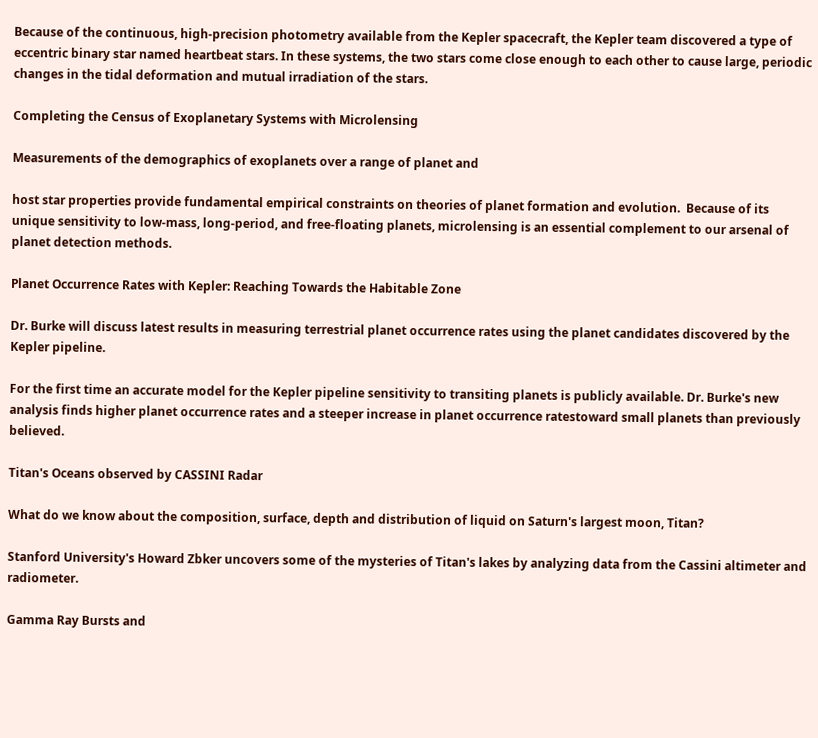Because of the continuous, high-precision photometry available from the Kepler spacecraft, the Kepler team discovered a type of eccentric binary star named heartbeat stars. In these systems, the two stars come close enough to each other to cause large, periodic changes in the tidal deformation and mutual irradiation of the stars.

Completing the Census of Exoplanetary Systems with Microlensing

Measurements of the demographics of exoplanets over a range of planet and

host star properties provide fundamental empirical constraints on theories of planet formation and evolution.  Because of its unique sensitivity to low-mass, long-period, and free-floating planets, microlensing is an essential complement to our arsenal of planet detection methods.

Planet Occurrence Rates with Kepler: Reaching Towards the Habitable Zone

Dr. Burke will discuss latest results in measuring terrestrial planet occurrence rates using the planet candidates discovered by the Kepler pipeline.

For the first time an accurate model for the Kepler pipeline sensitivity to transiting planets is publicly available. Dr. Burke's new analysis finds higher planet occurrence rates and a steeper increase in planet occurrence ratestoward small planets than previously believed.

Titan's Oceans observed by CASSINI Radar

What do we know about the composition, surface, depth and distribution of liquid on Saturn's largest moon, Titan?

Stanford University's Howard Zbker uncovers some of the mysteries of Titan's lakes by analyzing data from the Cassini altimeter and radiometer.

Gamma Ray Bursts and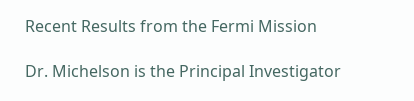Recent Results from the Fermi Mission

Dr. Michelson is the Principal Investigator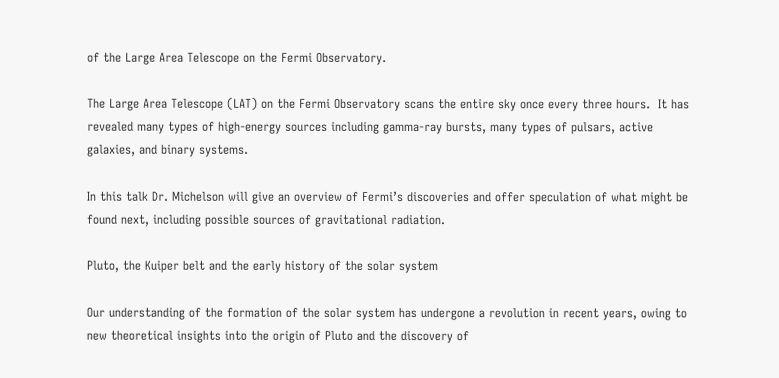of the Large Area Telescope on the Fermi Observatory.

The Large Area Telescope (LAT) on the Fermi Observatory scans the entire sky once every three hours.  It has revealed many types of high-energy sources including gamma-ray bursts, many types of pulsars, active galaxies, and binary systems.

In this talk Dr. Michelson will give an overview of Fermi’s discoveries and offer speculation of what might be found next, including possible sources of gravitational radiation.

Pluto, the Kuiper belt and the early history of the solar system

Our understanding of the formation of the solar system has undergone a revolution in recent years, owing to new theoretical insights into the origin of Pluto and the discovery of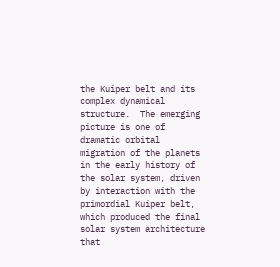the Kuiper belt and its complex dynamical structure.  The emerging picture is one of dramatic orbital migration of the planets in the early history of the solar system, driven by interaction with the primordial Kuiper belt, which produced the final solar system architecture that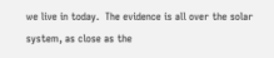we live in today.  The evidence is all over the solar system, as close as the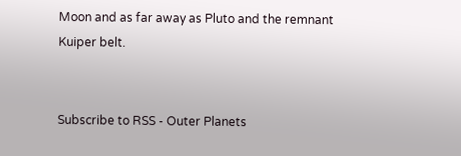Moon and as far away as Pluto and the remnant Kuiper belt.


Subscribe to RSS - Outer Planets